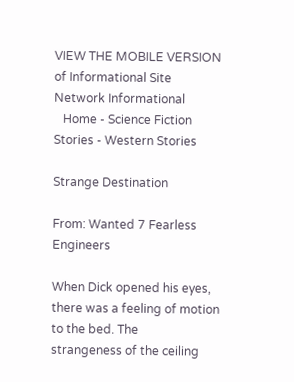VIEW THE MOBILE VERSION of Informational Site Network Informational
   Home - Science Fiction Stories - Western Stories

Strange Destination

From: Wanted 7 Fearless Engineers

When Dick opened his eyes, there was a feeling of motion to the bed. The
strangeness of the ceiling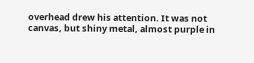overhead drew his attention. It was not
canvas, but shiny metal, almost purple in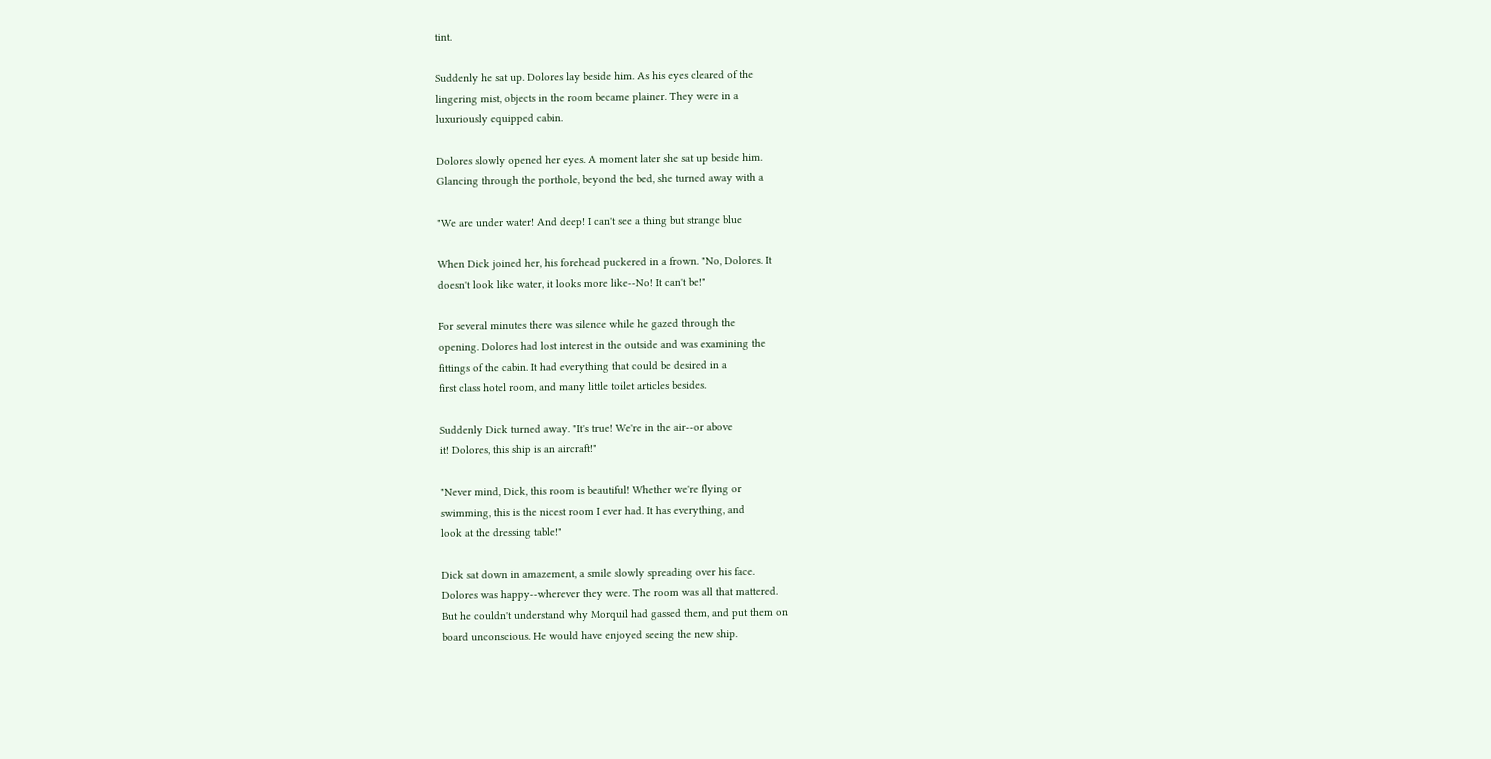tint.

Suddenly he sat up. Dolores lay beside him. As his eyes cleared of the
lingering mist, objects in the room became plainer. They were in a
luxuriously equipped cabin.

Dolores slowly opened her eyes. A moment later she sat up beside him.
Glancing through the porthole, beyond the bed, she turned away with a

"We are under water! And deep! I can't see a thing but strange blue

When Dick joined her, his forehead puckered in a frown. "No, Dolores. It
doesn't look like water, it looks more like--No! It can't be!"

For several minutes there was silence while he gazed through the
opening. Dolores had lost interest in the outside and was examining the
fittings of the cabin. It had everything that could be desired in a
first class hotel room, and many little toilet articles besides.

Suddenly Dick turned away. "It's true! We're in the air--or above
it! Dolores, this ship is an aircraft!"

"Never mind, Dick, this room is beautiful! Whether we're flying or
swimming, this is the nicest room I ever had. It has everything, and
look at the dressing table!"

Dick sat down in amazement, a smile slowly spreading over his face.
Dolores was happy--wherever they were. The room was all that mattered.
But he couldn't understand why Morquil had gassed them, and put them on
board unconscious. He would have enjoyed seeing the new ship.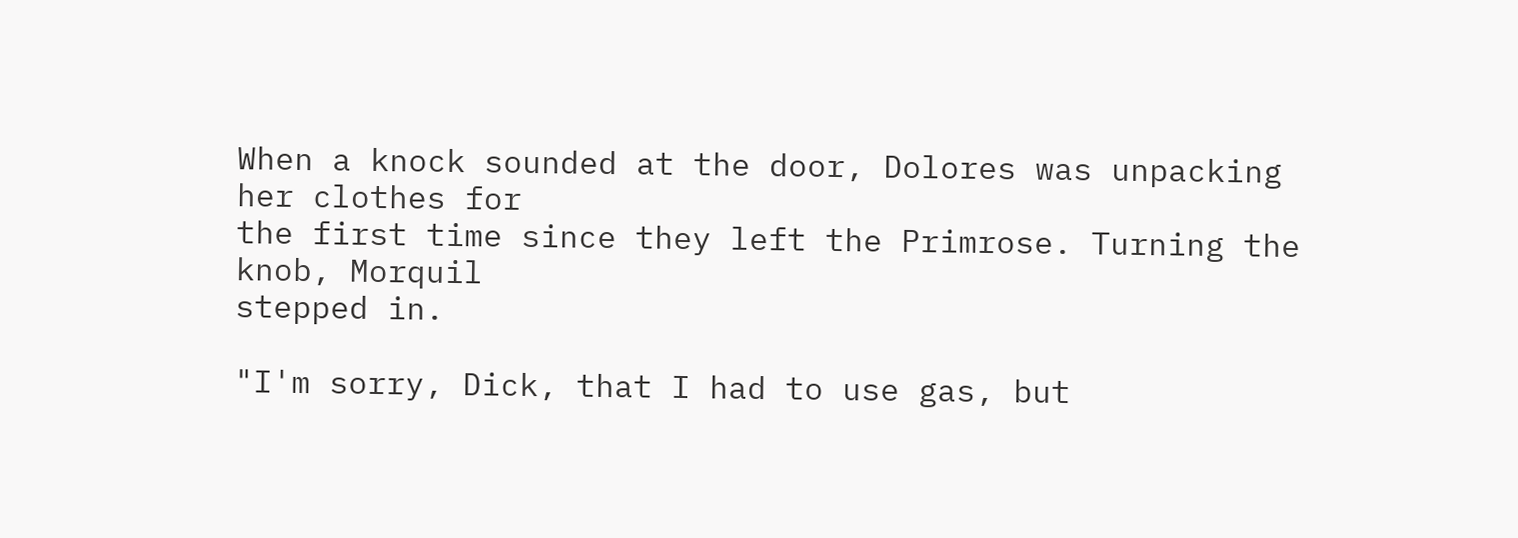When a knock sounded at the door, Dolores was unpacking her clothes for
the first time since they left the Primrose. Turning the knob, Morquil
stepped in.

"I'm sorry, Dick, that I had to use gas, but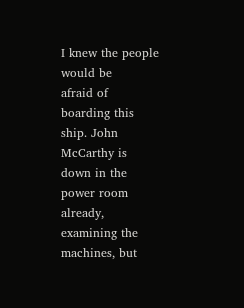I knew the people would be
afraid of boarding this ship. John McCarthy is down in the power room
already, examining the machines, but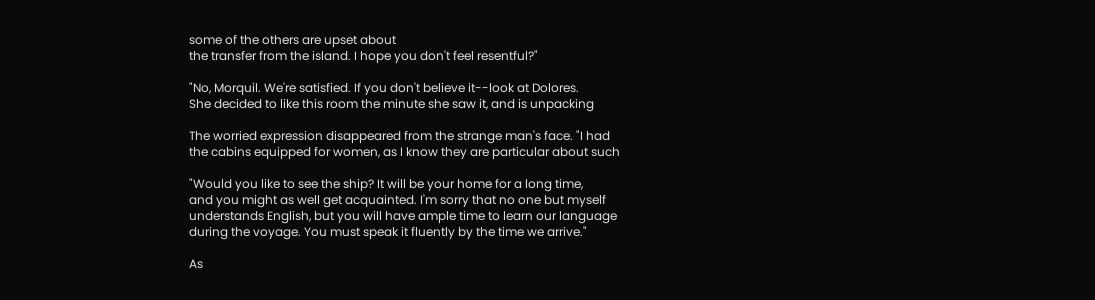some of the others are upset about
the transfer from the island. I hope you don't feel resentful?"

"No, Morquil. We're satisfied. If you don't believe it--look at Dolores.
She decided to like this room the minute she saw it, and is unpacking

The worried expression disappeared from the strange man's face. "I had
the cabins equipped for women, as I know they are particular about such

"Would you like to see the ship? It will be your home for a long time,
and you might as well get acquainted. I'm sorry that no one but myself
understands English, but you will have ample time to learn our language
during the voyage. You must speak it fluently by the time we arrive."

As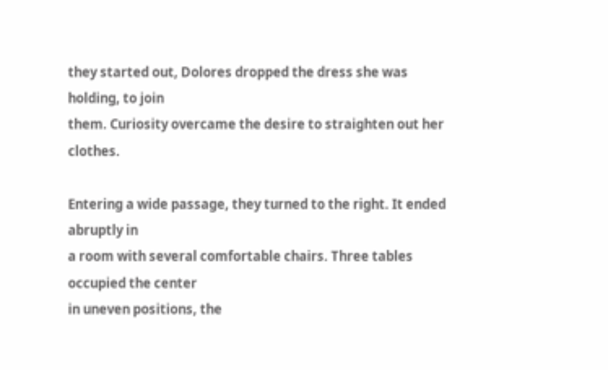they started out, Dolores dropped the dress she was holding, to join
them. Curiosity overcame the desire to straighten out her clothes.

Entering a wide passage, they turned to the right. It ended abruptly in
a room with several comfortable chairs. Three tables occupied the center
in uneven positions, the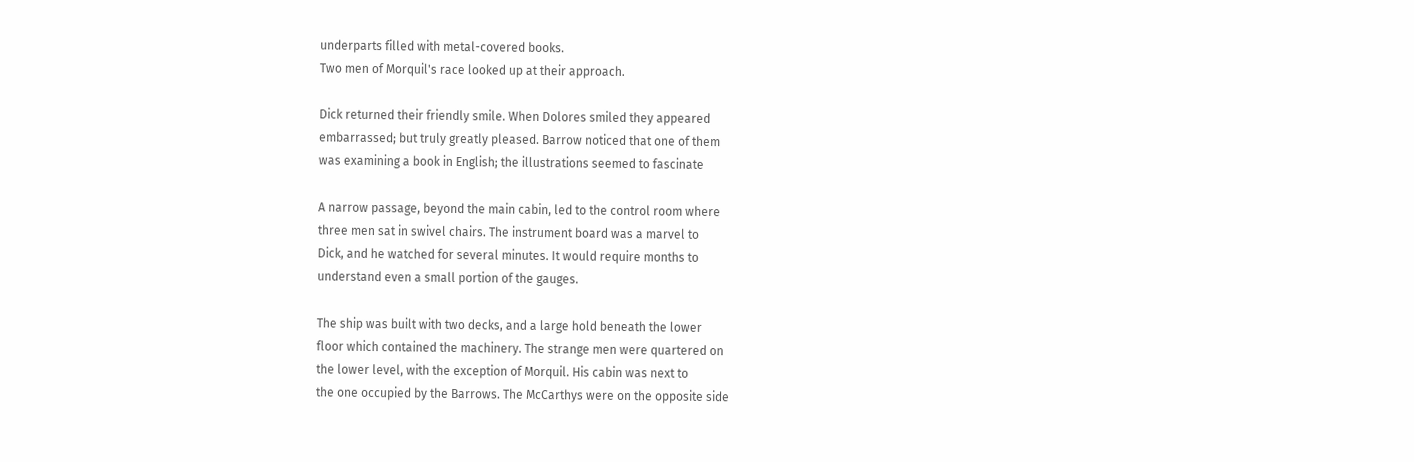underparts filled with metal-covered books.
Two men of Morquil's race looked up at their approach.

Dick returned their friendly smile. When Dolores smiled they appeared
embarrassed; but truly greatly pleased. Barrow noticed that one of them
was examining a book in English; the illustrations seemed to fascinate

A narrow passage, beyond the main cabin, led to the control room where
three men sat in swivel chairs. The instrument board was a marvel to
Dick, and he watched for several minutes. It would require months to
understand even a small portion of the gauges.

The ship was built with two decks, and a large hold beneath the lower
floor which contained the machinery. The strange men were quartered on
the lower level, with the exception of Morquil. His cabin was next to
the one occupied by the Barrows. The McCarthys were on the opposite side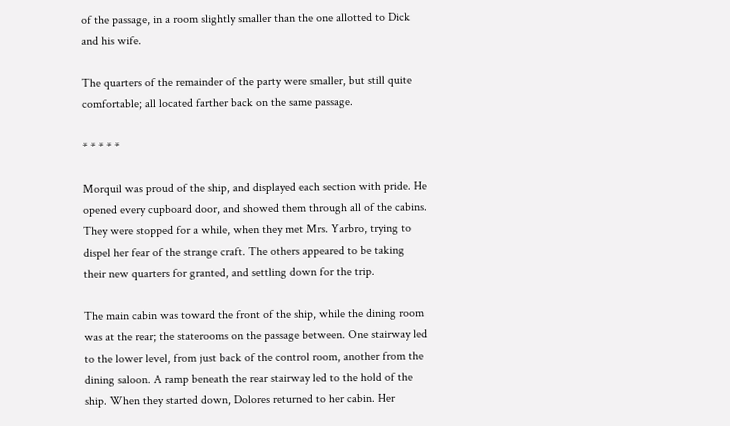of the passage, in a room slightly smaller than the one allotted to Dick
and his wife.

The quarters of the remainder of the party were smaller, but still quite
comfortable; all located farther back on the same passage.

* * * * *

Morquil was proud of the ship, and displayed each section with pride. He
opened every cupboard door, and showed them through all of the cabins.
They were stopped for a while, when they met Mrs. Yarbro, trying to
dispel her fear of the strange craft. The others appeared to be taking
their new quarters for granted, and settling down for the trip.

The main cabin was toward the front of the ship, while the dining room
was at the rear; the staterooms on the passage between. One stairway led
to the lower level, from just back of the control room, another from the
dining saloon. A ramp beneath the rear stairway led to the hold of the
ship. When they started down, Dolores returned to her cabin. Her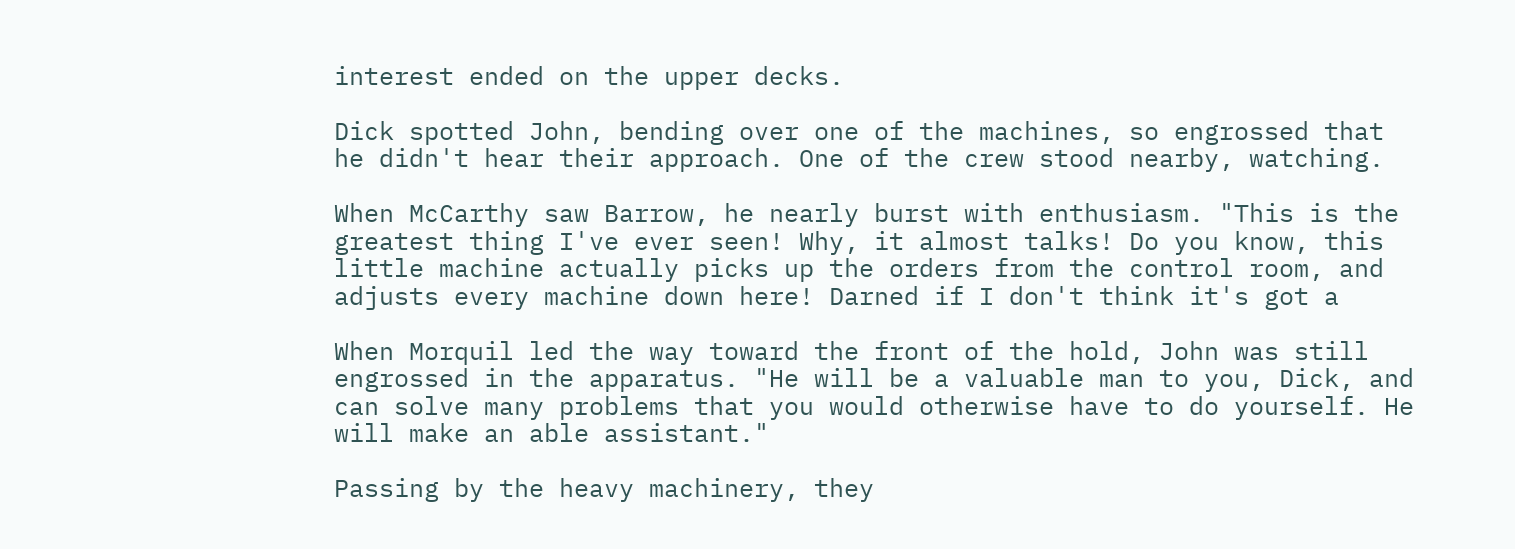interest ended on the upper decks.

Dick spotted John, bending over one of the machines, so engrossed that
he didn't hear their approach. One of the crew stood nearby, watching.

When McCarthy saw Barrow, he nearly burst with enthusiasm. "This is the
greatest thing I've ever seen! Why, it almost talks! Do you know, this
little machine actually picks up the orders from the control room, and
adjusts every machine down here! Darned if I don't think it's got a

When Morquil led the way toward the front of the hold, John was still
engrossed in the apparatus. "He will be a valuable man to you, Dick, and
can solve many problems that you would otherwise have to do yourself. He
will make an able assistant."

Passing by the heavy machinery, they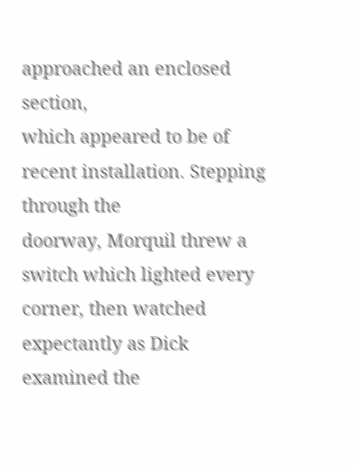approached an enclosed section,
which appeared to be of recent installation. Stepping through the
doorway, Morquil threw a switch which lighted every corner, then watched
expectantly as Dick examined the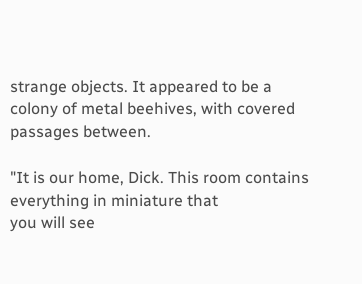strange objects. It appeared to be a
colony of metal beehives, with covered passages between.

"It is our home, Dick. This room contains everything in miniature that
you will see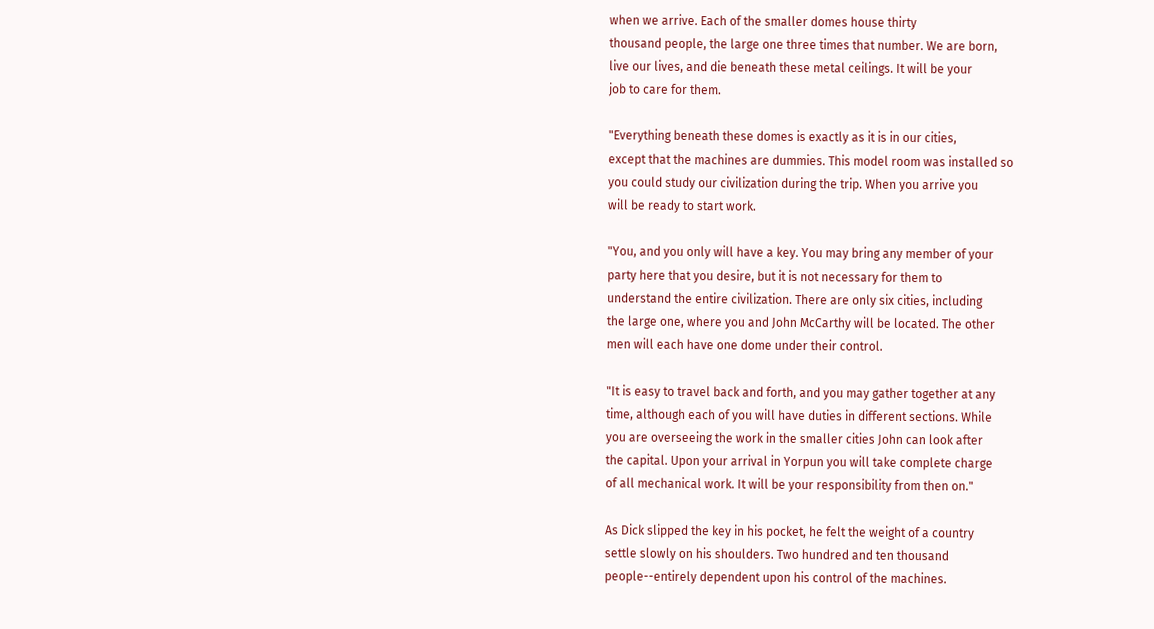when we arrive. Each of the smaller domes house thirty
thousand people, the large one three times that number. We are born,
live our lives, and die beneath these metal ceilings. It will be your
job to care for them.

"Everything beneath these domes is exactly as it is in our cities,
except that the machines are dummies. This model room was installed so
you could study our civilization during the trip. When you arrive you
will be ready to start work.

"You, and you only will have a key. You may bring any member of your
party here that you desire, but it is not necessary for them to
understand the entire civilization. There are only six cities, including
the large one, where you and John McCarthy will be located. The other
men will each have one dome under their control.

"It is easy to travel back and forth, and you may gather together at any
time, although each of you will have duties in different sections. While
you are overseeing the work in the smaller cities John can look after
the capital. Upon your arrival in Yorpun you will take complete charge
of all mechanical work. It will be your responsibility from then on."

As Dick slipped the key in his pocket, he felt the weight of a country
settle slowly on his shoulders. Two hundred and ten thousand
people--entirely dependent upon his control of the machines.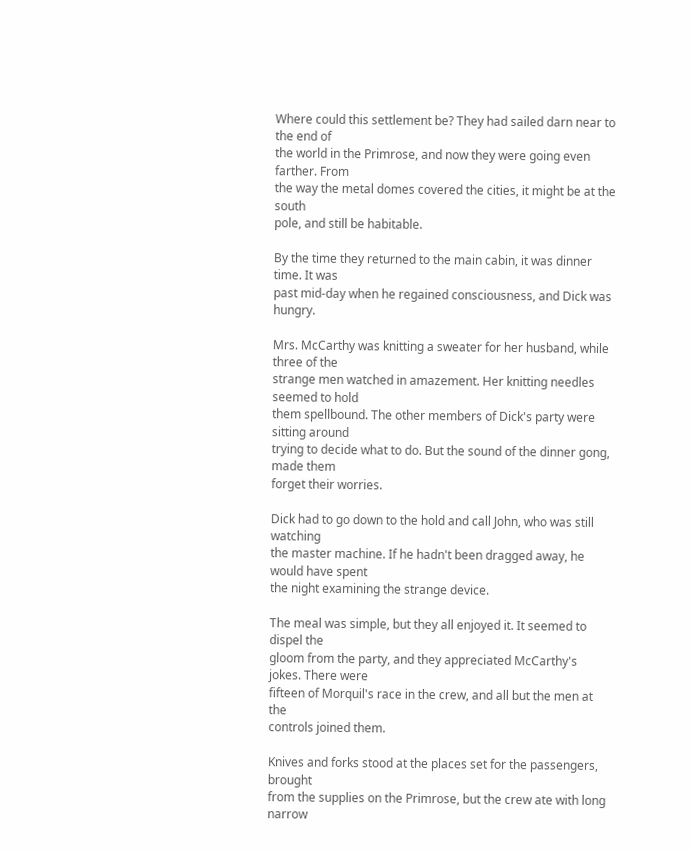Where could this settlement be? They had sailed darn near to the end of
the world in the Primrose, and now they were going even farther. From
the way the metal domes covered the cities, it might be at the south
pole, and still be habitable.

By the time they returned to the main cabin, it was dinner time. It was
past mid-day when he regained consciousness, and Dick was hungry.

Mrs. McCarthy was knitting a sweater for her husband, while three of the
strange men watched in amazement. Her knitting needles seemed to hold
them spellbound. The other members of Dick's party were sitting around
trying to decide what to do. But the sound of the dinner gong, made them
forget their worries.

Dick had to go down to the hold and call John, who was still watching
the master machine. If he hadn't been dragged away, he would have spent
the night examining the strange device.

The meal was simple, but they all enjoyed it. It seemed to dispel the
gloom from the party, and they appreciated McCarthy's jokes. There were
fifteen of Morquil's race in the crew, and all but the men at the
controls joined them.

Knives and forks stood at the places set for the passengers, brought
from the supplies on the Primrose, but the crew ate with long narrow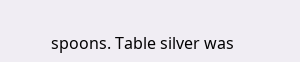spoons. Table silver was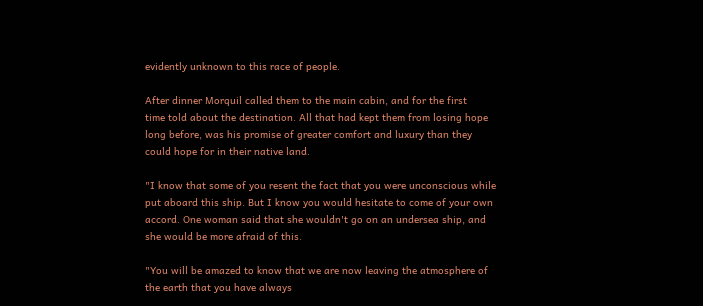evidently unknown to this race of people.

After dinner Morquil called them to the main cabin, and for the first
time told about the destination. All that had kept them from losing hope
long before, was his promise of greater comfort and luxury than they
could hope for in their native land.

"I know that some of you resent the fact that you were unconscious while
put aboard this ship. But I know you would hesitate to come of your own
accord. One woman said that she wouldn't go on an undersea ship, and
she would be more afraid of this.

"You will be amazed to know that we are now leaving the atmosphere of
the earth that you have always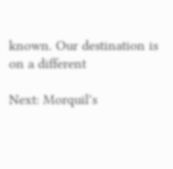known. Our destination is on a different

Next: Morquil's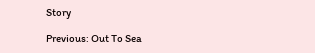Story

Previous: Out To Sea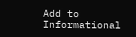Add to Informational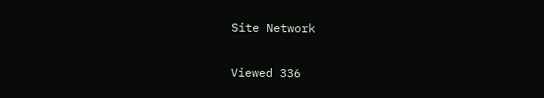Site Network

Viewed 336